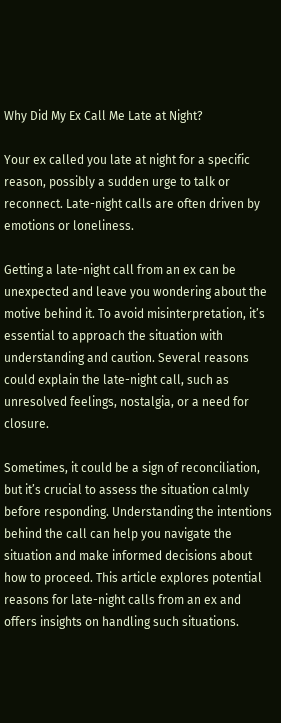Why Did My Ex Call Me Late at Night?

Your ex called you late at night for a specific reason, possibly a sudden urge to talk or reconnect. Late-night calls are often driven by emotions or loneliness.

Getting a late-night call from an ex can be unexpected and leave you wondering about the motive behind it. To avoid misinterpretation, it’s essential to approach the situation with understanding and caution. Several reasons could explain the late-night call, such as unresolved feelings, nostalgia, or a need for closure.

Sometimes, it could be a sign of reconciliation, but it’s crucial to assess the situation calmly before responding. Understanding the intentions behind the call can help you navigate the situation and make informed decisions about how to proceed. This article explores potential reasons for late-night calls from an ex and offers insights on handling such situations.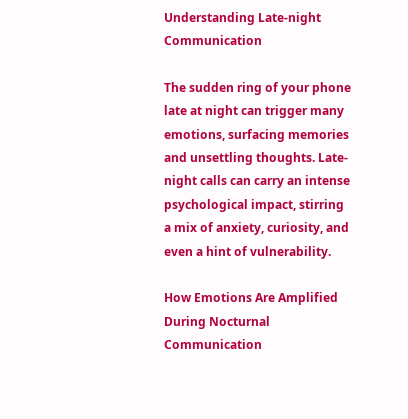Understanding Late-night Communication

The sudden ring of your phone late at night can trigger many emotions, surfacing memories and unsettling thoughts. Late-night calls can carry an intense psychological impact, stirring a mix of anxiety, curiosity, and even a hint of vulnerability.

How Emotions Are Amplified During Nocturnal Communication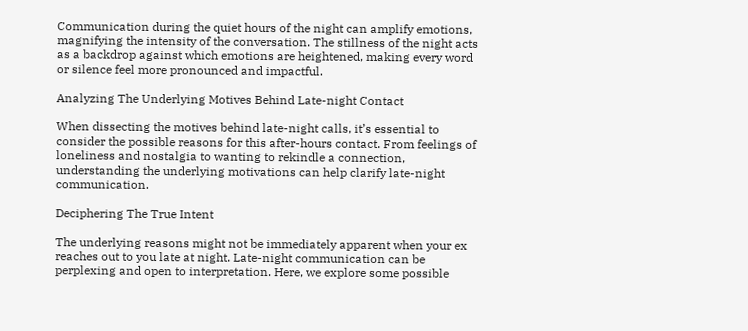Communication during the quiet hours of the night can amplify emotions, magnifying the intensity of the conversation. The stillness of the night acts as a backdrop against which emotions are heightened, making every word or silence feel more pronounced and impactful.

Analyzing The Underlying Motives Behind Late-night Contact

When dissecting the motives behind late-night calls, it’s essential to consider the possible reasons for this after-hours contact. From feelings of loneliness and nostalgia to wanting to rekindle a connection, understanding the underlying motivations can help clarify late-night communication.

Deciphering The True Intent

The underlying reasons might not be immediately apparent when your ex reaches out to you late at night. Late-night communication can be perplexing and open to interpretation. Here, we explore some possible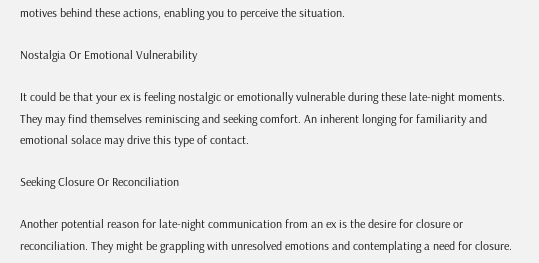motives behind these actions, enabling you to perceive the situation.

Nostalgia Or Emotional Vulnerability

It could be that your ex is feeling nostalgic or emotionally vulnerable during these late-night moments. They may find themselves reminiscing and seeking comfort. An inherent longing for familiarity and emotional solace may drive this type of contact.

Seeking Closure Or Reconciliation

Another potential reason for late-night communication from an ex is the desire for closure or reconciliation. They might be grappling with unresolved emotions and contemplating a need for closure.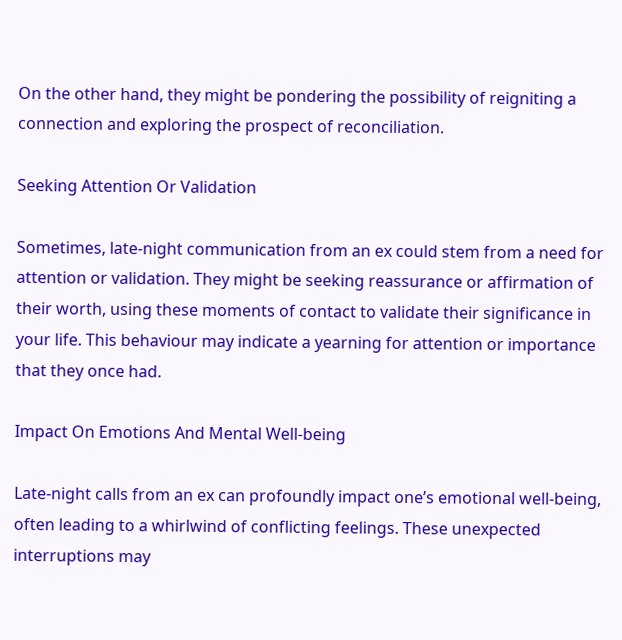On the other hand, they might be pondering the possibility of reigniting a connection and exploring the prospect of reconciliation.

Seeking Attention Or Validation

Sometimes, late-night communication from an ex could stem from a need for attention or validation. They might be seeking reassurance or affirmation of their worth, using these moments of contact to validate their significance in your life. This behaviour may indicate a yearning for attention or importance that they once had.

Impact On Emotions And Mental Well-being

Late-night calls from an ex can profoundly impact one’s emotional well-being, often leading to a whirlwind of conflicting feelings. These unexpected interruptions may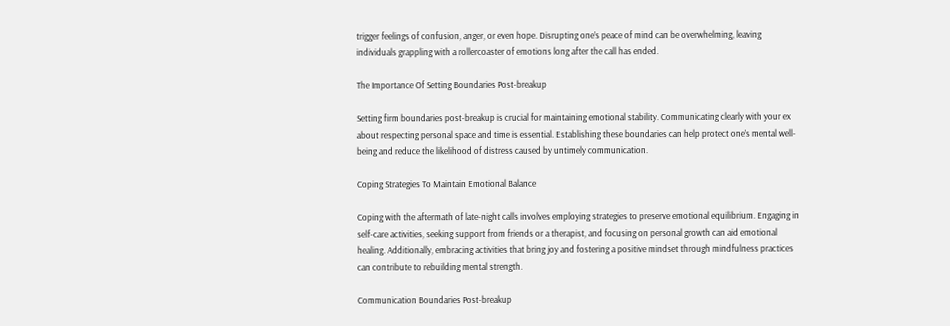trigger feelings of confusion, anger, or even hope. Disrupting one’s peace of mind can be overwhelming, leaving individuals grappling with a rollercoaster of emotions long after the call has ended.

The Importance Of Setting Boundaries Post-breakup

Setting firm boundaries post-breakup is crucial for maintaining emotional stability. Communicating clearly with your ex about respecting personal space and time is essential. Establishing these boundaries can help protect one’s mental well-being and reduce the likelihood of distress caused by untimely communication.

Coping Strategies To Maintain Emotional Balance

Coping with the aftermath of late-night calls involves employing strategies to preserve emotional equilibrium. Engaging in self-care activities, seeking support from friends or a therapist, and focusing on personal growth can aid emotional healing. Additionally, embracing activities that bring joy and fostering a positive mindset through mindfulness practices can contribute to rebuilding mental strength.

Communication Boundaries Post-breakup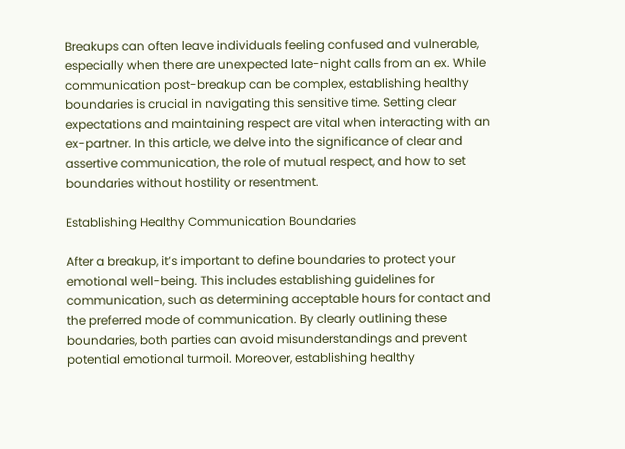Breakups can often leave individuals feeling confused and vulnerable, especially when there are unexpected late-night calls from an ex. While communication post-breakup can be complex, establishing healthy boundaries is crucial in navigating this sensitive time. Setting clear expectations and maintaining respect are vital when interacting with an ex-partner. In this article, we delve into the significance of clear and assertive communication, the role of mutual respect, and how to set boundaries without hostility or resentment.

Establishing Healthy Communication Boundaries

After a breakup, it’s important to define boundaries to protect your emotional well-being. This includes establishing guidelines for communication, such as determining acceptable hours for contact and the preferred mode of communication. By clearly outlining these boundaries, both parties can avoid misunderstandings and prevent potential emotional turmoil. Moreover, establishing healthy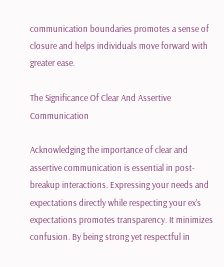communication boundaries promotes a sense of closure and helps individuals move forward with greater ease.

The Significance Of Clear And Assertive Communication

Acknowledging the importance of clear and assertive communication is essential in post-breakup interactions. Expressing your needs and expectations directly while respecting your ex’s expectations promotes transparency. It minimizes confusion. By being strong yet respectful in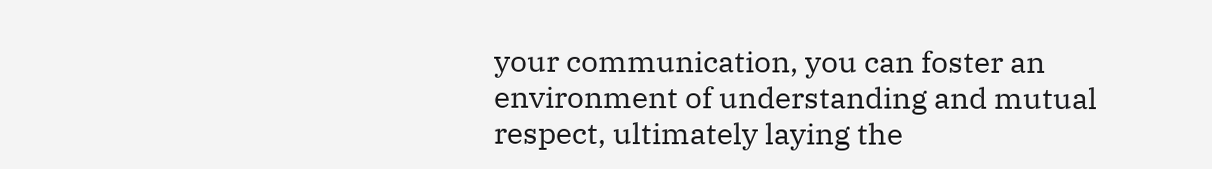your communication, you can foster an environment of understanding and mutual respect, ultimately laying the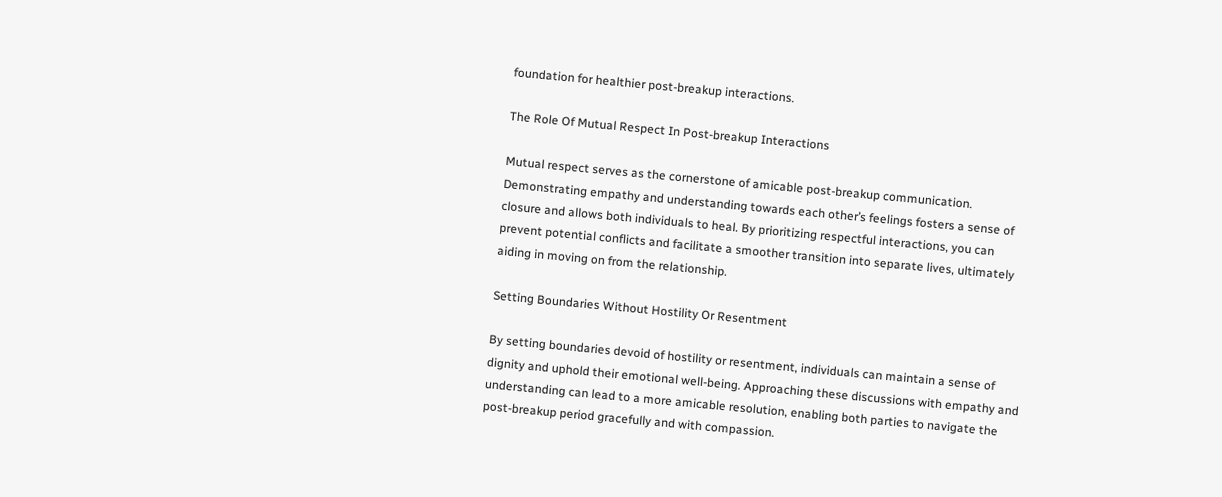foundation for healthier post-breakup interactions.

The Role Of Mutual Respect In Post-breakup Interactions

Mutual respect serves as the cornerstone of amicable post-breakup communication. Demonstrating empathy and understanding towards each other’s feelings fosters a sense of closure and allows both individuals to heal. By prioritizing respectful interactions, you can prevent potential conflicts and facilitate a smoother transition into separate lives, ultimately aiding in moving on from the relationship.

Setting Boundaries Without Hostility Or Resentment

By setting boundaries devoid of hostility or resentment, individuals can maintain a sense of dignity and uphold their emotional well-being. Approaching these discussions with empathy and understanding can lead to a more amicable resolution, enabling both parties to navigate the post-breakup period gracefully and with compassion.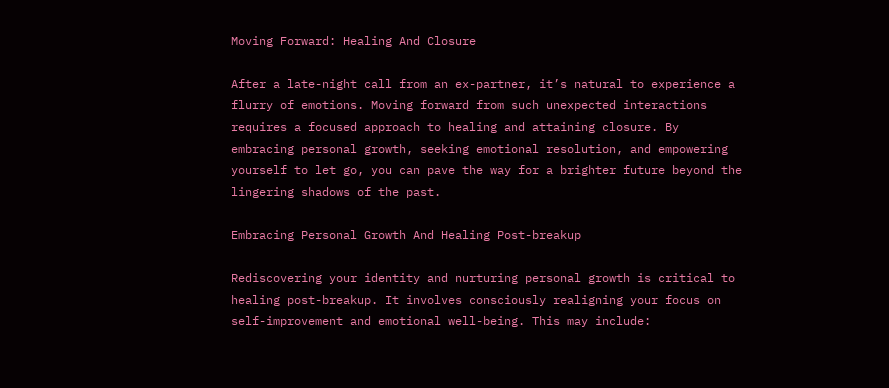Moving Forward: Healing And Closure

After a late-night call from an ex-partner, it’s natural to experience a flurry of emotions. Moving forward from such unexpected interactions requires a focused approach to healing and attaining closure. By embracing personal growth, seeking emotional resolution, and empowering yourself to let go, you can pave the way for a brighter future beyond the lingering shadows of the past.

Embracing Personal Growth And Healing Post-breakup

Rediscovering your identity and nurturing personal growth is critical to healing post-breakup. It involves consciously realigning your focus on self-improvement and emotional well-being. This may include: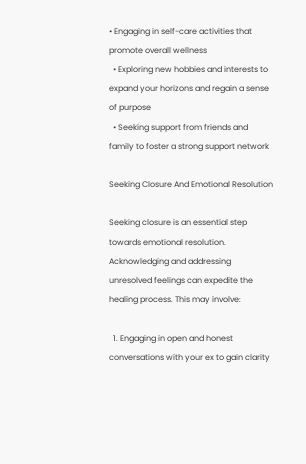• Engaging in self-care activities that promote overall wellness
  • Exploring new hobbies and interests to expand your horizons and regain a sense of purpose
  • Seeking support from friends and family to foster a strong support network

Seeking Closure And Emotional Resolution

Seeking closure is an essential step towards emotional resolution. Acknowledging and addressing unresolved feelings can expedite the healing process. This may involve:

  1. Engaging in open and honest conversations with your ex to gain clarity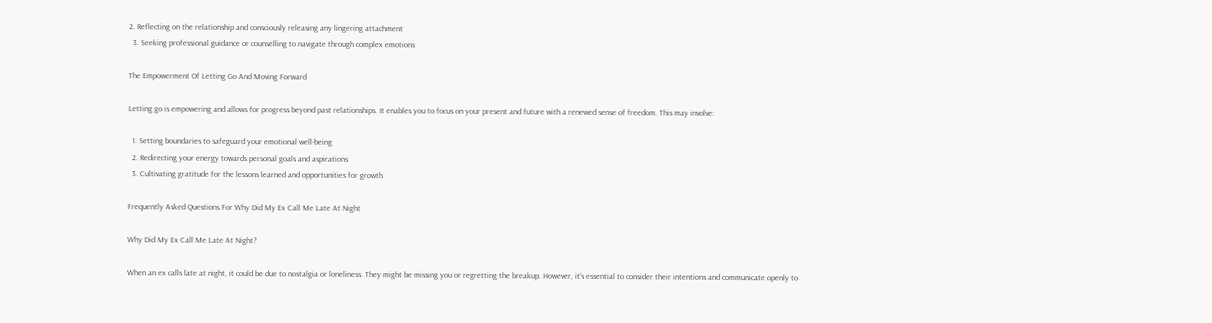2. Reflecting on the relationship and consciously releasing any lingering attachment
  3. Seeking professional guidance or counselling to navigate through complex emotions

The Empowerment Of Letting Go And Moving Forward

Letting go is empowering and allows for progress beyond past relationships. It enables you to focus on your present and future with a renewed sense of freedom. This may involve:

  1. Setting boundaries to safeguard your emotional well-being
  2. Redirecting your energy towards personal goals and aspirations
  3. Cultivating gratitude for the lessons learned and opportunities for growth

Frequently Asked Questions For Why Did My Ex Call Me Late At Night

Why Did My Ex Call Me Late At Night?

When an ex calls late at night, it could be due to nostalgia or loneliness. They might be missing you or regretting the breakup. However, it’s essential to consider their intentions and communicate openly to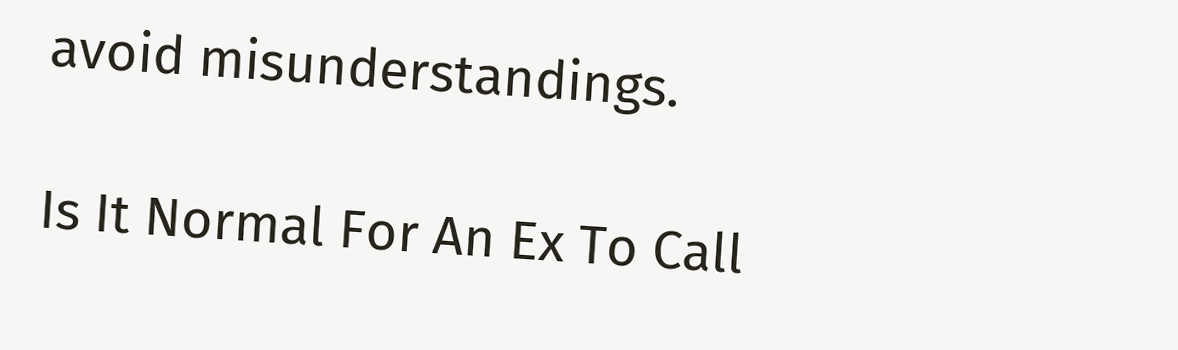avoid misunderstandings.

Is It Normal For An Ex To Call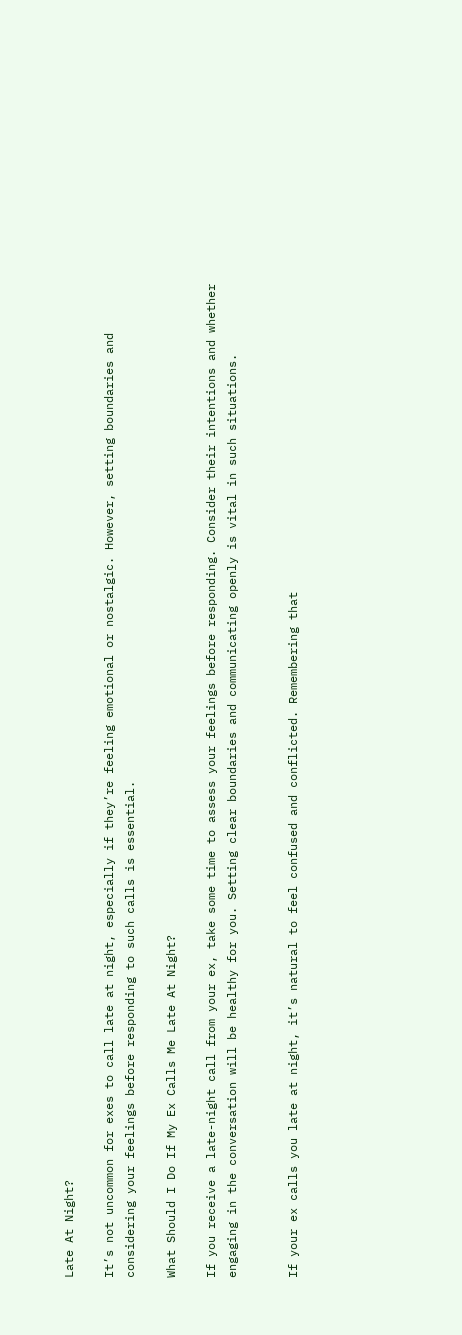Late At Night?

It’s not uncommon for exes to call late at night, especially if they’re feeling emotional or nostalgic. However, setting boundaries and considering your feelings before responding to such calls is essential.

What Should I Do If My Ex Calls Me Late At Night?

If you receive a late-night call from your ex, take some time to assess your feelings before responding. Consider their intentions and whether engaging in the conversation will be healthy for you. Setting clear boundaries and communicating openly is vital in such situations.


If your ex calls you late at night, it’s natural to feel confused and conflicted. Remembering that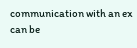communication with an ex can be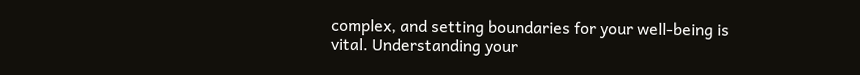complex, and setting boundaries for your well-being is vital. Understanding your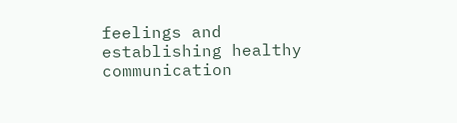feelings and establishing healthy communication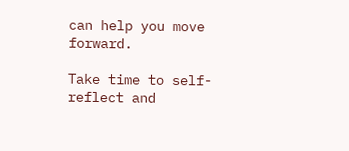can help you move forward.

Take time to self-reflect and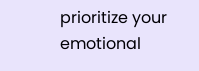prioritize your emotional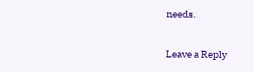needs.

Leave a Reply